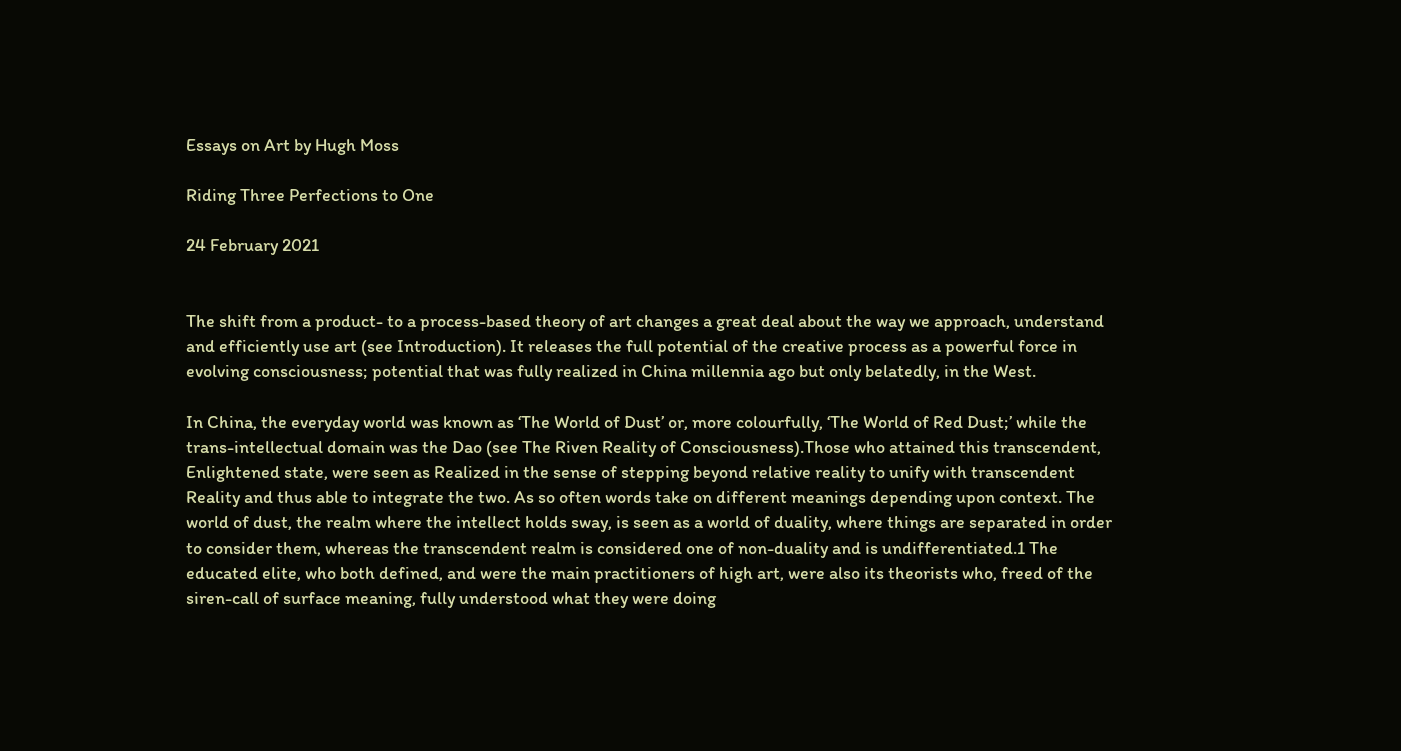Essays on Art by Hugh Moss

Riding Three Perfections to One

24 February 2021


The shift from a product- to a process-based theory of art changes a great deal about the way we approach, understand and efficiently use art (see Introduction). It releases the full potential of the creative process as a powerful force in evolving consciousness; potential that was fully realized in China millennia ago but only belatedly, in the West.

In China, the everyday world was known as ‘The World of Dust’ or, more colourfully, ‘The World of Red Dust;’ while the trans-intellectual domain was the Dao (see The Riven Reality of Consciousness).Those who attained this transcendent, Enlightened state, were seen as Realized in the sense of stepping beyond relative reality to unify with transcendent Reality and thus able to integrate the two. As so often words take on different meanings depending upon context. The world of dust, the realm where the intellect holds sway, is seen as a world of duality, where things are separated in order to consider them, whereas the transcendent realm is considered one of non-duality and is undifferentiated.1 The educated elite, who both defined, and were the main practitioners of high art, were also its theorists who, freed of the siren-call of surface meaning, fully understood what they were doing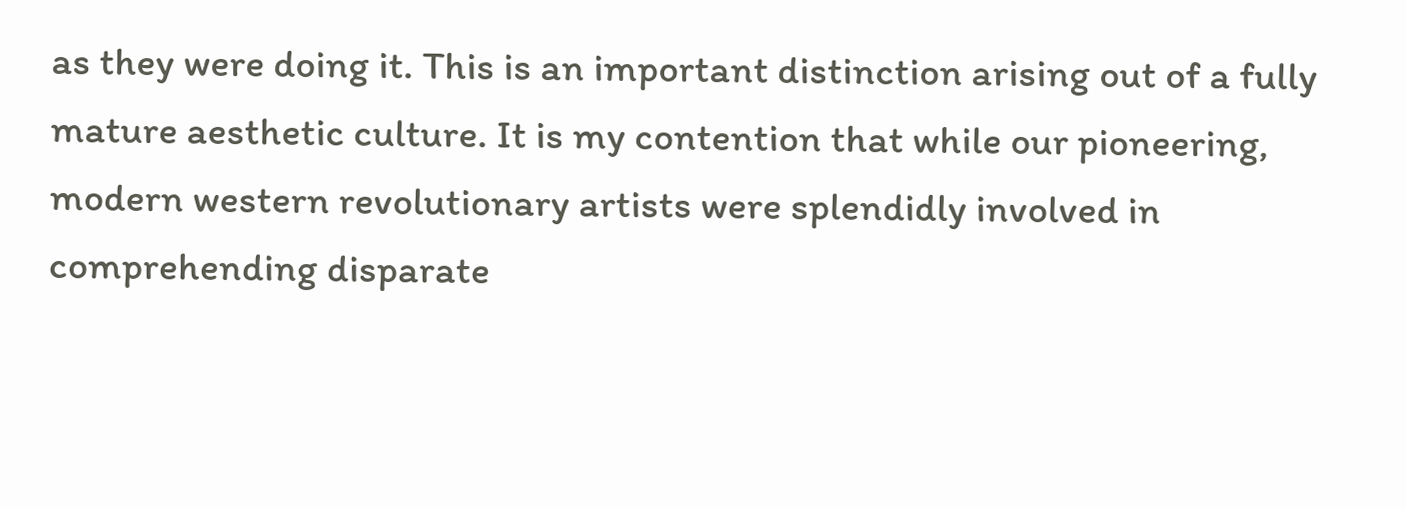as they were doing it. This is an important distinction arising out of a fully mature aesthetic culture. It is my contention that while our pioneering, modern western revolutionary artists were splendidly involved in comprehending disparate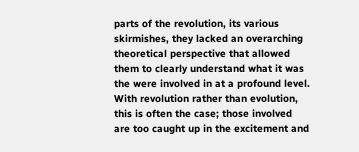parts of the revolution, its various skirmishes, they lacked an overarching theoretical perspective that allowed them to clearly understand what it was the were involved in at a profound level. With revolution rather than evolution, this is often the case; those involved are too caught up in the excitement and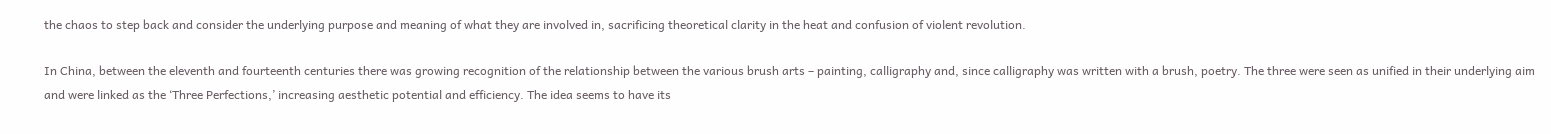the chaos to step back and consider the underlying purpose and meaning of what they are involved in, sacrificing theoretical clarity in the heat and confusion of violent revolution.

In China, between the eleventh and fourteenth centuries there was growing recognition of the relationship between the various brush arts – painting, calligraphy and, since calligraphy was written with a brush, poetry. The three were seen as unified in their underlying aim and were linked as the ‘Three Perfections,’ increasing aesthetic potential and efficiency. The idea seems to have its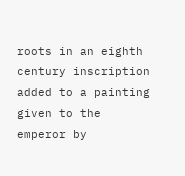roots in an eighth century inscription added to a painting given to the emperor by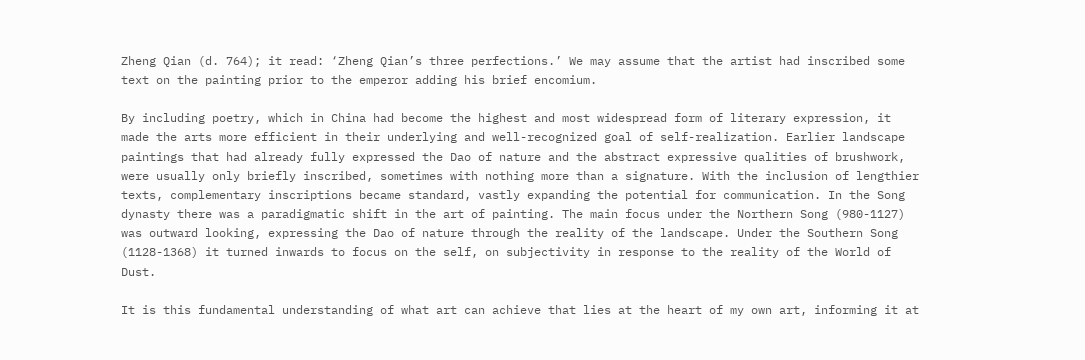Zheng Qian (d. 764); it read: ‘Zheng Qian’s three perfections.’ We may assume that the artist had inscribed some text on the painting prior to the emperor adding his brief encomium.

By including poetry, which in China had become the highest and most widespread form of literary expression, it made the arts more efficient in their underlying and well-recognized goal of self-realization. Earlier landscape paintings that had already fully expressed the Dao of nature and the abstract expressive qualities of brushwork, were usually only briefly inscribed, sometimes with nothing more than a signature. With the inclusion of lengthier texts, complementary inscriptions became standard, vastly expanding the potential for communication. In the Song dynasty there was a paradigmatic shift in the art of painting. The main focus under the Northern Song (980-1127) was outward looking, expressing the Dao of nature through the reality of the landscape. Under the Southern Song (1128-1368) it turned inwards to focus on the self, on subjectivity in response to the reality of the World of Dust.

It is this fundamental understanding of what art can achieve that lies at the heart of my own art, informing it at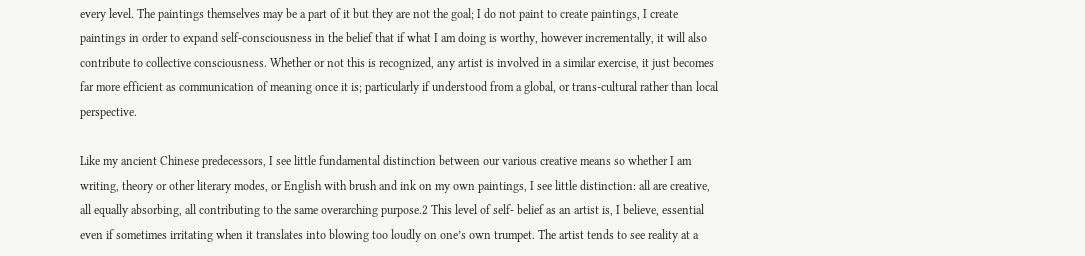every level. The paintings themselves may be a part of it but they are not the goal; I do not paint to create paintings, I create paintings in order to expand self-consciousness in the belief that if what I am doing is worthy, however incrementally, it will also contribute to collective consciousness. Whether or not this is recognized, any artist is involved in a similar exercise, it just becomes far more efficient as communication of meaning once it is; particularly if understood from a global, or trans-cultural rather than local perspective.

Like my ancient Chinese predecessors, I see little fundamental distinction between our various creative means so whether I am writing, theory or other literary modes, or English with brush and ink on my own paintings, I see little distinction: all are creative, all equally absorbing, all contributing to the same overarching purpose.2 This level of self- belief as an artist is, I believe, essential even if sometimes irritating when it translates into blowing too loudly on one’s own trumpet. The artist tends to see reality at a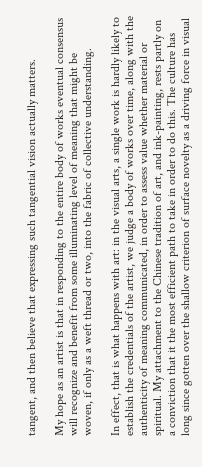tangent, and then believe that expressing such tangential vision actually matters.

My hope as an artist is that in responding to the entire body of works eventual consensus will recognize and benefit from some illuminating level of meaning that might be woven, if only as a weft thread or two, into the fabric of collective understanding.

In effect, that is what happens with art: in the visual arts, a single work is hardly likely to establish the credentials of the artist, we judge a body of works over time, along with the authenticity of meaning communicated, in order to assess value whether material or spiritual. My attachment to the Chinese tradition of art, and ink-painting, rests partly on a conviction that it the most efficient path to take in order to do this. The culture has long since gotten over the shallow criterion of surface novelty as a driving force in visual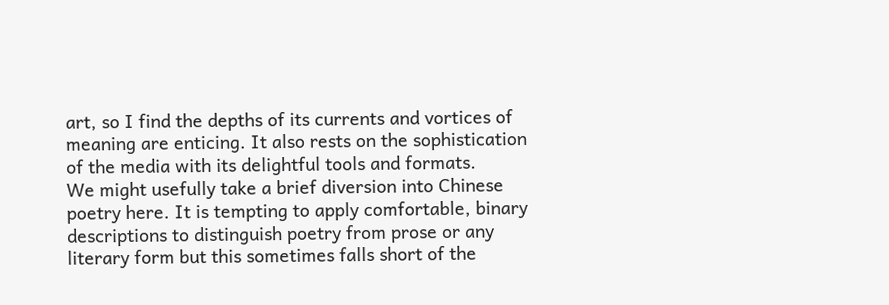art, so I find the depths of its currents and vortices of meaning are enticing. It also rests on the sophistication of the media with its delightful tools and formats.
We might usefully take a brief diversion into Chinese poetry here. It is tempting to apply comfortable, binary descriptions to distinguish poetry from prose or any literary form but this sometimes falls short of the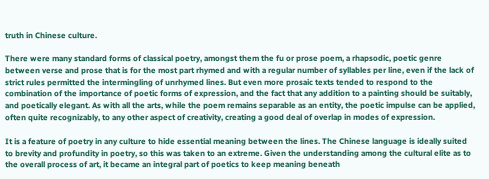truth in Chinese culture.

There were many standard forms of classical poetry, amongst them the fu or prose poem, a rhapsodic, poetic genre between verse and prose that is for the most part rhymed and with a regular number of syllables per line, even if the lack of strict rules permitted the intermingling of unrhymed lines. But even more prosaic texts tended to respond to the combination of the importance of poetic forms of expression, and the fact that any addition to a painting should be suitably, and poetically elegant. As with all the arts, while the poem remains separable as an entity, the poetic impulse can be applied, often quite recognizably, to any other aspect of creativity, creating a good deal of overlap in modes of expression.

It is a feature of poetry in any culture to hide essential meaning between the lines. The Chinese language is ideally suited to brevity and profundity in poetry, so this was taken to an extreme. Given the understanding among the cultural elite as to the overall process of art, it became an integral part of poetics to keep meaning beneath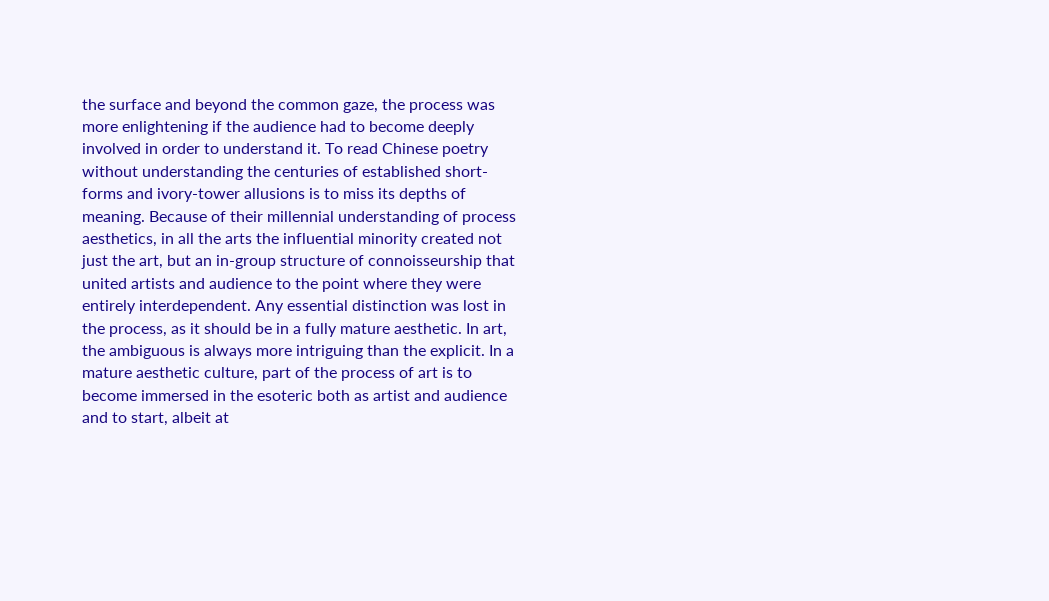the surface and beyond the common gaze, the process was more enlightening if the audience had to become deeply involved in order to understand it. To read Chinese poetry without understanding the centuries of established short-forms and ivory-tower allusions is to miss its depths of meaning. Because of their millennial understanding of process aesthetics, in all the arts the influential minority created not just the art, but an in-group structure of connoisseurship that united artists and audience to the point where they were entirely interdependent. Any essential distinction was lost in the process, as it should be in a fully mature aesthetic. In art, the ambiguous is always more intriguing than the explicit. In a mature aesthetic culture, part of the process of art is to become immersed in the esoteric both as artist and audience and to start, albeit at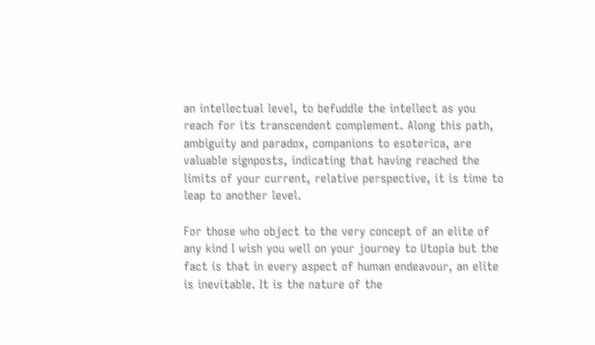an intellectual level, to befuddle the intellect as you reach for its transcendent complement. Along this path, ambiguity and paradox, companions to esoterica, are valuable signposts, indicating that having reached the limits of your current, relative perspective, it is time to leap to another level.

For those who object to the very concept of an elite of any kind I wish you well on your journey to Utopia but the fact is that in every aspect of human endeavour, an elite is inevitable. It is the nature of the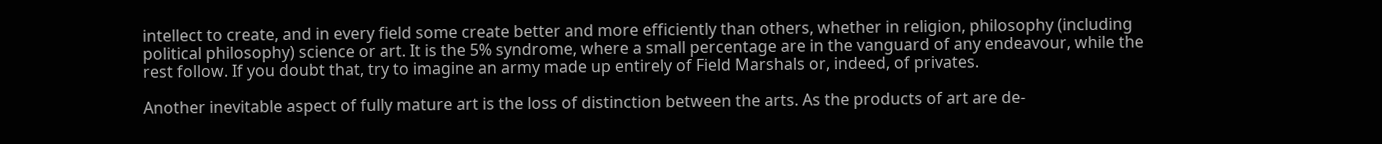intellect to create, and in every field some create better and more efficiently than others, whether in religion, philosophy (including political philosophy) science or art. It is the 5% syndrome, where a small percentage are in the vanguard of any endeavour, while the rest follow. If you doubt that, try to imagine an army made up entirely of Field Marshals or, indeed, of privates.

Another inevitable aspect of fully mature art is the loss of distinction between the arts. As the products of art are de-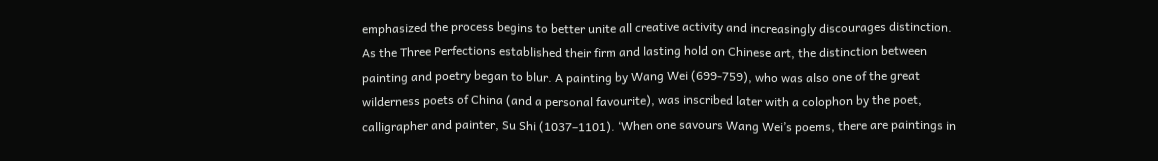emphasized the process begins to better unite all creative activity and increasingly discourages distinction. As the Three Perfections established their firm and lasting hold on Chinese art, the distinction between painting and poetry began to blur. A painting by Wang Wei (699-759), who was also one of the great wilderness poets of China (and a personal favourite), was inscribed later with a colophon by the poet, calligrapher and painter, Su Shi (1037–1101). ‘When one savours Wang Wei’s poems, there are paintings in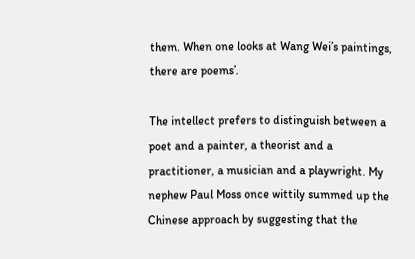them. When one looks at Wang Wei’s paintings, there are poems’.

The intellect prefers to distinguish between a poet and a painter, a theorist and a practitioner, a musician and a playwright. My nephew Paul Moss once wittily summed up the Chinese approach by suggesting that the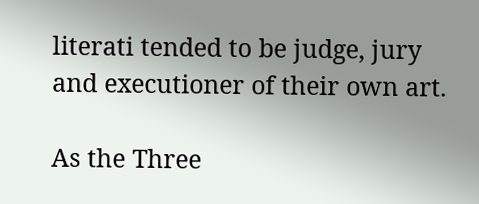literati tended to be judge, jury and executioner of their own art.

As the Three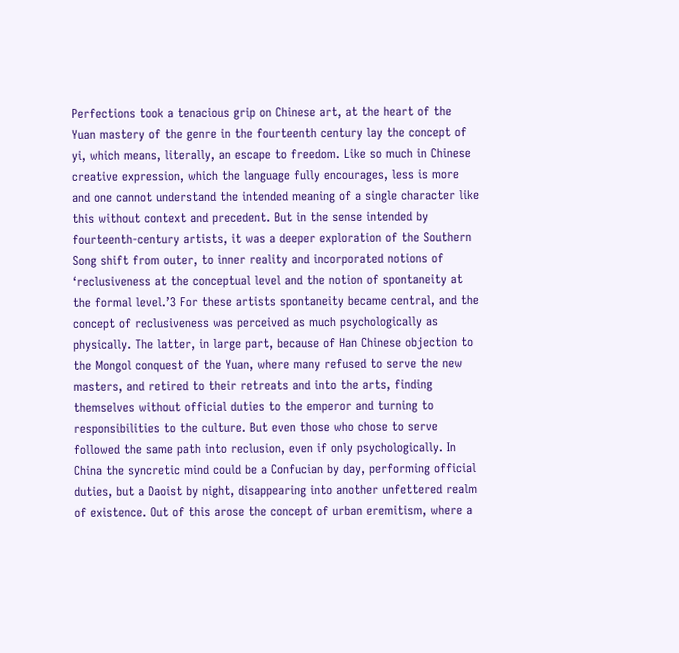Perfections took a tenacious grip on Chinese art, at the heart of the Yuan mastery of the genre in the fourteenth century lay the concept of yi, which means, literally, an escape to freedom. Like so much in Chinese creative expression, which the language fully encourages, less is more and one cannot understand the intended meaning of a single character like this without context and precedent. But in the sense intended by fourteenth-century artists, it was a deeper exploration of the Southern Song shift from outer, to inner reality and incorporated notions of ‘reclusiveness at the conceptual level and the notion of spontaneity at the formal level.’3 For these artists spontaneity became central, and the concept of reclusiveness was perceived as much psychologically as physically. The latter, in large part, because of Han Chinese objection to the Mongol conquest of the Yuan, where many refused to serve the new masters, and retired to their retreats and into the arts, finding themselves without official duties to the emperor and turning to responsibilities to the culture. But even those who chose to serve followed the same path into reclusion, even if only psychologically. In China the syncretic mind could be a Confucian by day, performing official duties, but a Daoist by night, disappearing into another unfettered realm of existence. Out of this arose the concept of urban eremitism, where a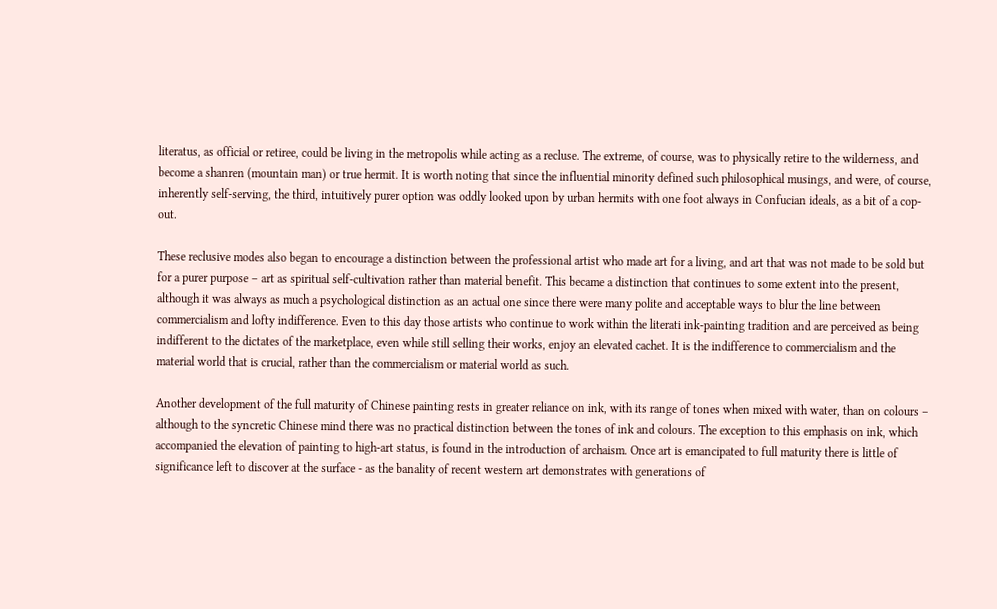literatus, as official or retiree, could be living in the metropolis while acting as a recluse. The extreme, of course, was to physically retire to the wilderness, and become a shanren (mountain man) or true hermit. It is worth noting that since the influential minority defined such philosophical musings, and were, of course, inherently self-serving, the third, intuitively purer option was oddly looked upon by urban hermits with one foot always in Confucian ideals, as a bit of a cop-out.

These reclusive modes also began to encourage a distinction between the professional artist who made art for a living, and art that was not made to be sold but for a purer purpose – art as spiritual self-cultivation rather than material benefit. This became a distinction that continues to some extent into the present, although it was always as much a psychological distinction as an actual one since there were many polite and acceptable ways to blur the line between commercialism and lofty indifference. Even to this day those artists who continue to work within the literati ink-painting tradition and are perceived as being indifferent to the dictates of the marketplace, even while still selling their works, enjoy an elevated cachet. It is the indifference to commercialism and the material world that is crucial, rather than the commercialism or material world as such.

Another development of the full maturity of Chinese painting rests in greater reliance on ink, with its range of tones when mixed with water, than on colours – although to the syncretic Chinese mind there was no practical distinction between the tones of ink and colours. The exception to this emphasis on ink, which accompanied the elevation of painting to high-art status, is found in the introduction of archaism. Once art is emancipated to full maturity there is little of significance left to discover at the surface - as the banality of recent western art demonstrates with generations of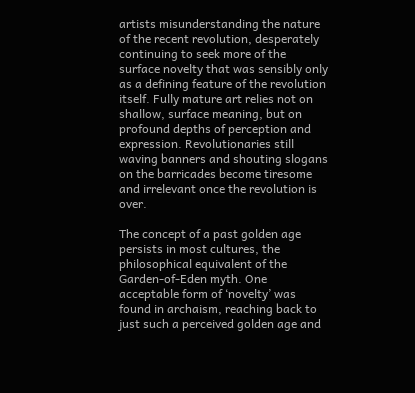artists misunderstanding the nature of the recent revolution, desperately continuing to seek more of the surface novelty that was sensibly only as a defining feature of the revolution itself. Fully mature art relies not on shallow, surface meaning, but on profound depths of perception and expression. Revolutionaries still waving banners and shouting slogans on the barricades become tiresome and irrelevant once the revolution is over.

The concept of a past golden age persists in most cultures, the philosophical equivalent of the Garden-of-Eden myth. One acceptable form of ‘novelty’ was found in archaism, reaching back to just such a perceived golden age and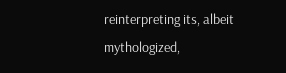reinterpreting its, albeit mythologized,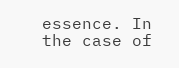essence. In the case of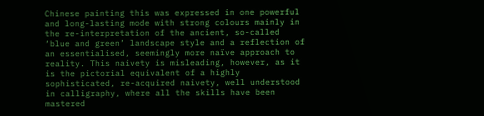Chinese painting this was expressed in one powerful and long-lasting mode with strong colours mainly in the re-interpretation of the ancient, so-called ‘blue and green’ landscape style and a reflection of an essentialised, seemingly more naïve approach to reality. This naivety is misleading, however, as it is the pictorial equivalent of a highly sophisticated, re-acquired naivety, well understood in calligraphy, where all the skills have been mastered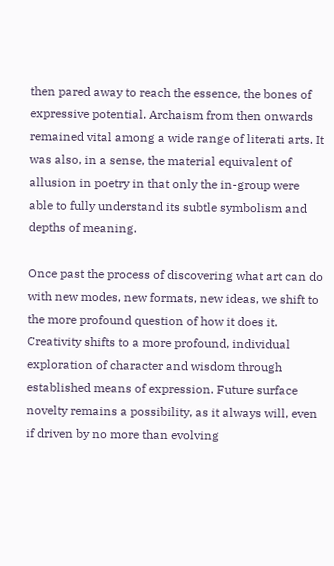then pared away to reach the essence, the bones of expressive potential. Archaism from then onwards remained vital among a wide range of literati arts. It was also, in a sense, the material equivalent of allusion in poetry in that only the in-group were able to fully understand its subtle symbolism and depths of meaning.

Once past the process of discovering what art can do with new modes, new formats, new ideas, we shift to the more profound question of how it does it. Creativity shifts to a more profound, individual exploration of character and wisdom through established means of expression. Future surface novelty remains a possibility, as it always will, even if driven by no more than evolving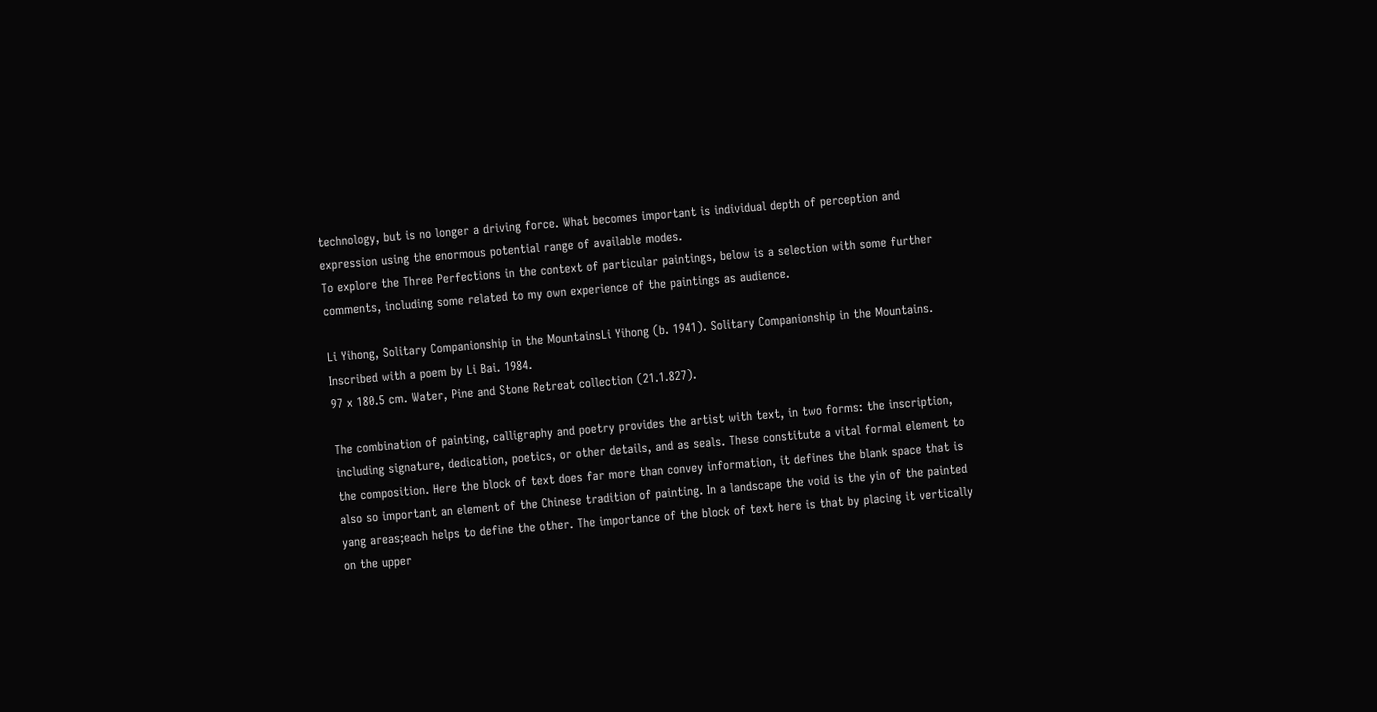technology, but is no longer a driving force. What becomes important is individual depth of perception and expression using the enormous potential range of available modes.
To explore the Three Perfections in the context of particular paintings, below is a selection with some further comments, including some related to my own experience of the paintings as audience.

Li Yihong, Solitary Companionship in the MountainsLi Yihong (b. 1941). Solitary Companionship in the Mountains. Inscribed with a poem by Li Bai. 1984.
97 x 180.5 cm. Water, Pine and Stone Retreat collection (21.1.827).

The combination of painting, calligraphy and poetry provides the artist with text, in two forms: the inscription, including signature, dedication, poetics, or other details, and as seals. These constitute a vital formal element to the composition. Here the block of text does far more than convey information, it defines the blank space that is also so important an element of the Chinese tradition of painting. In a landscape the void is the yin of the painted yang areas;each helps to define the other. The importance of the block of text here is that by placing it vertically on the upper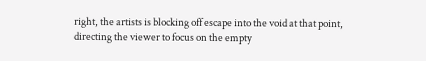right, the artists is blocking off escape into the void at that point, directing the viewer to focus on the empty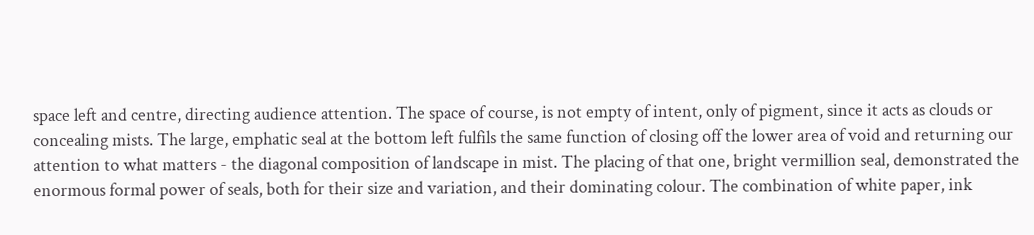space left and centre, directing audience attention. The space of course, is not empty of intent, only of pigment, since it acts as clouds or concealing mists. The large, emphatic seal at the bottom left fulfils the same function of closing off the lower area of void and returning our attention to what matters - the diagonal composition of landscape in mist. The placing of that one, bright vermillion seal, demonstrated the enormous formal power of seals, both for their size and variation, and their dominating colour. The combination of white paper, ink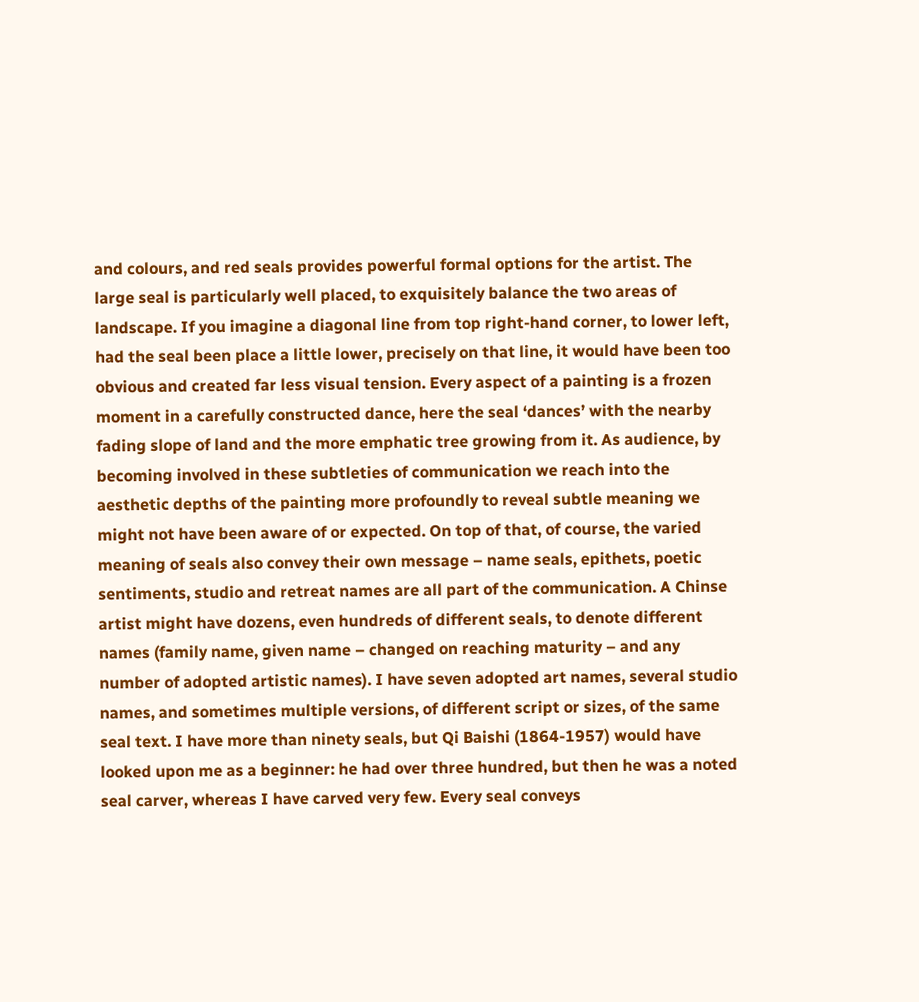and colours, and red seals provides powerful formal options for the artist. The large seal is particularly well placed, to exquisitely balance the two areas of landscape. If you imagine a diagonal line from top right-hand corner, to lower left, had the seal been place a little lower, precisely on that line, it would have been too obvious and created far less visual tension. Every aspect of a painting is a frozen moment in a carefully constructed dance, here the seal ‘dances’ with the nearby fading slope of land and the more emphatic tree growing from it. As audience, by becoming involved in these subtleties of communication we reach into the aesthetic depths of the painting more profoundly to reveal subtle meaning we might not have been aware of or expected. On top of that, of course, the varied meaning of seals also convey their own message – name seals, epithets, poetic sentiments, studio and retreat names are all part of the communication. A Chinse artist might have dozens, even hundreds of different seals, to denote different names (family name, given name – changed on reaching maturity – and any number of adopted artistic names). I have seven adopted art names, several studio names, and sometimes multiple versions, of different script or sizes, of the same seal text. I have more than ninety seals, but Qi Baishi (1864-1957) would have looked upon me as a beginner: he had over three hundred, but then he was a noted seal carver, whereas I have carved very few. Every seal conveys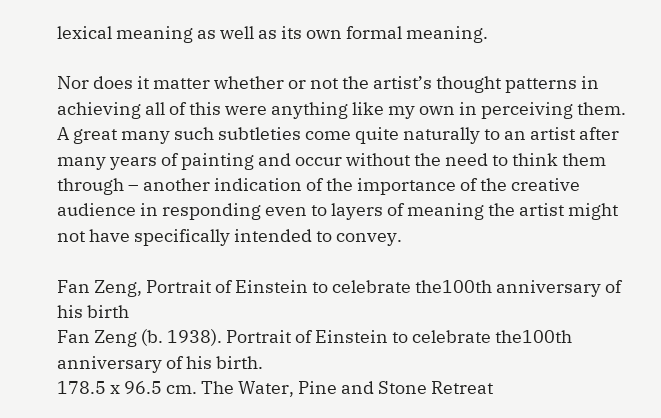lexical meaning as well as its own formal meaning.

Nor does it matter whether or not the artist’s thought patterns in achieving all of this were anything like my own in perceiving them. A great many such subtleties come quite naturally to an artist after many years of painting and occur without the need to think them through – another indication of the importance of the creative audience in responding even to layers of meaning the artist might not have specifically intended to convey.

Fan Zeng, Portrait of Einstein to celebrate the100th anniversary of his birth
Fan Zeng (b. 1938). Portrait of Einstein to celebrate the100th anniversary of his birth.
178.5 x 96.5 cm. The Water, Pine and Stone Retreat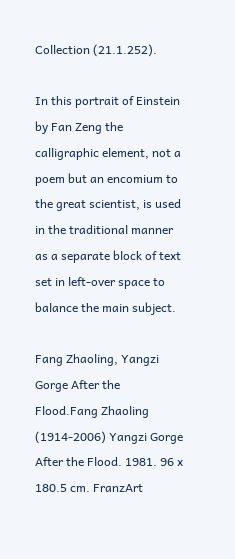Collection (21.1.252).

In this portrait of Einstein by Fan Zeng the calligraphic element, not a poem but an encomium to the great scientist, is used in the traditional manner as a separate block of text set in left-over space to balance the main subject.

Fang Zhaoling, Yangzi Gorge After the Flood.Fang Zhaoling (1914-2006) Yangzi Gorge After the Flood. 1981. 96 x 180.5 cm. FranzArt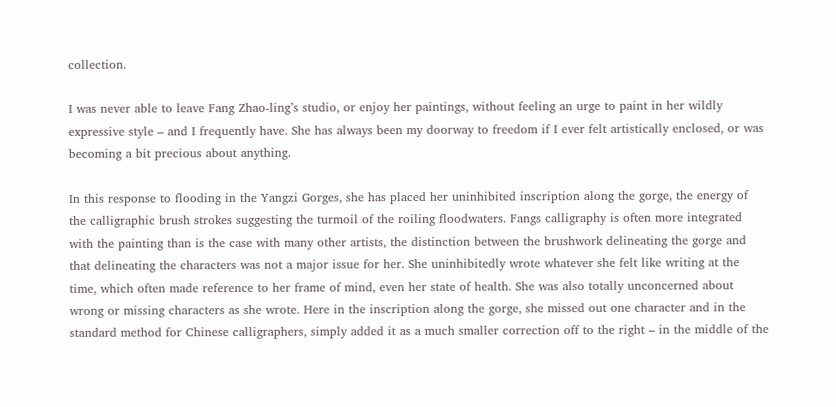collection.

I was never able to leave Fang Zhao-ling’s studio, or enjoy her paintings, without feeling an urge to paint in her wildly expressive style – and I frequently have. She has always been my doorway to freedom if I ever felt artistically enclosed, or was becoming a bit precious about anything.

In this response to flooding in the Yangzi Gorges, she has placed her uninhibited inscription along the gorge, the energy of the calligraphic brush strokes suggesting the turmoil of the roiling floodwaters. Fangs calligraphy is often more integrated with the painting than is the case with many other artists, the distinction between the brushwork delineating the gorge and that delineating the characters was not a major issue for her. She uninhibitedly wrote whatever she felt like writing at the time, which often made reference to her frame of mind, even her state of health. She was also totally unconcerned about wrong or missing characters as she wrote. Here in the inscription along the gorge, she missed out one character and in the standard method for Chinese calligraphers, simply added it as a much smaller correction off to the right – in the middle of the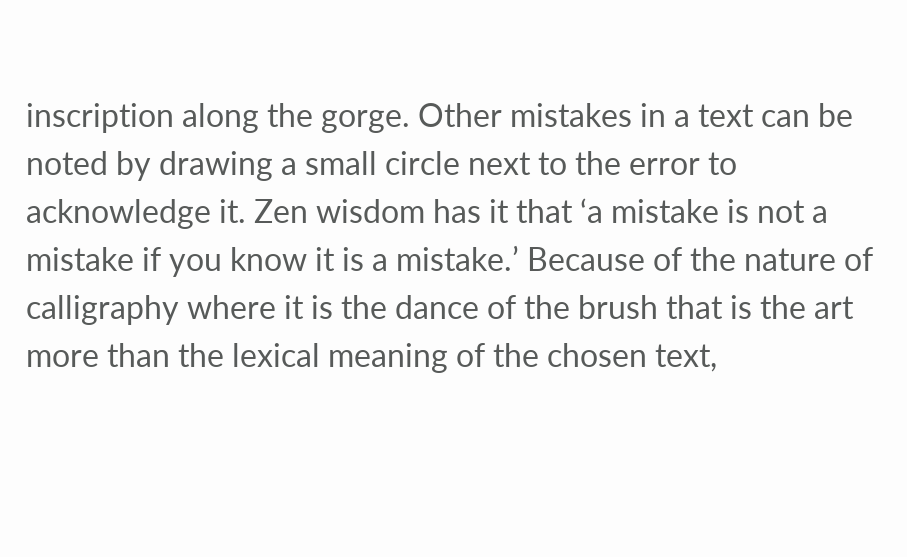inscription along the gorge. Other mistakes in a text can be noted by drawing a small circle next to the error to acknowledge it. Zen wisdom has it that ‘a mistake is not a mistake if you know it is a mistake.’ Because of the nature of calligraphy where it is the dance of the brush that is the art more than the lexical meaning of the chosen text,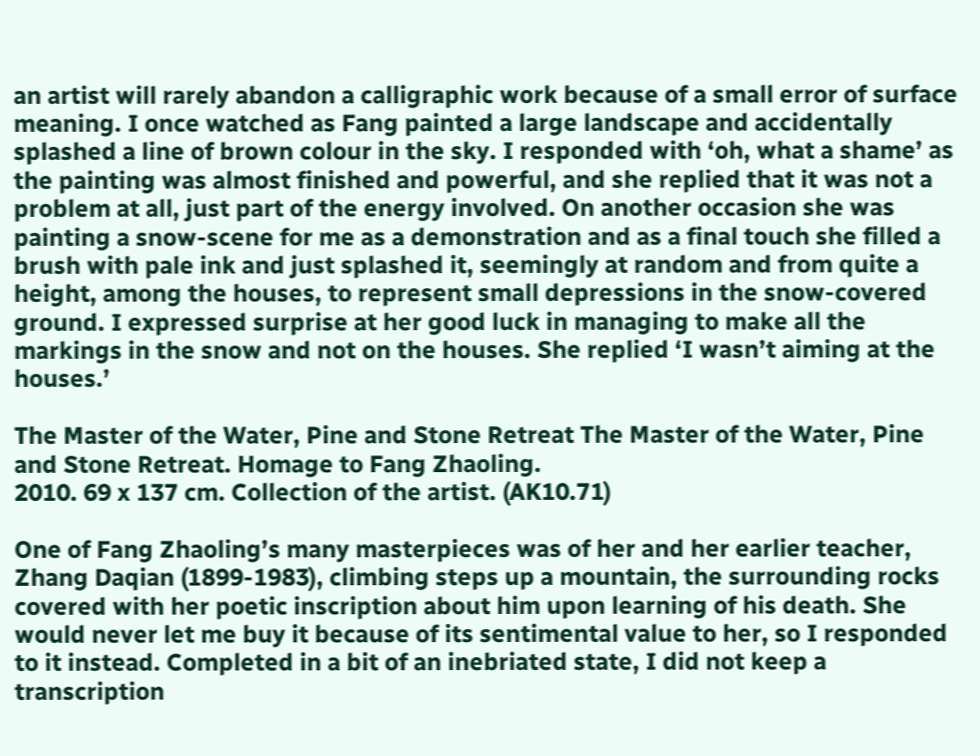an artist will rarely abandon a calligraphic work because of a small error of surface meaning. I once watched as Fang painted a large landscape and accidentally splashed a line of brown colour in the sky. I responded with ‘oh, what a shame’ as the painting was almost finished and powerful, and she replied that it was not a problem at all, just part of the energy involved. On another occasion she was painting a snow-scene for me as a demonstration and as a final touch she filled a brush with pale ink and just splashed it, seemingly at random and from quite a height, among the houses, to represent small depressions in the snow-covered ground. I expressed surprise at her good luck in managing to make all the markings in the snow and not on the houses. She replied ‘I wasn’t aiming at the houses.’

The Master of the Water, Pine and Stone Retreat The Master of the Water, Pine and Stone Retreat. Homage to Fang Zhaoling.
2010. 69 x 137 cm. Collection of the artist. (AK10.71)

One of Fang Zhaoling’s many masterpieces was of her and her earlier teacher, Zhang Daqian (1899-1983), climbing steps up a mountain, the surrounding rocks covered with her poetic inscription about him upon learning of his death. She would never let me buy it because of its sentimental value to her, so I responded to it instead. Completed in a bit of an inebriated state, I did not keep a transcription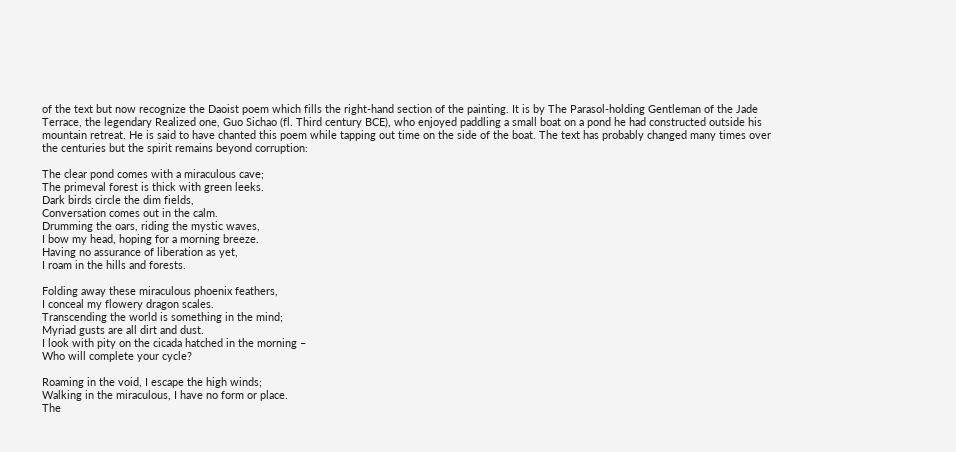of the text but now recognize the Daoist poem which fills the right-hand section of the painting. It is by The Parasol-holding Gentleman of the Jade Terrace, the legendary Realized one, Guo Sichao (fl. Third century BCE), who enjoyed paddling a small boat on a pond he had constructed outside his mountain retreat. He is said to have chanted this poem while tapping out time on the side of the boat. The text has probably changed many times over the centuries but the spirit remains beyond corruption:

The clear pond comes with a miraculous cave;
The primeval forest is thick with green leeks.
Dark birds circle the dim fields,
Conversation comes out in the calm.
Drumming the oars, riding the mystic waves,
I bow my head, hoping for a morning breeze.
Having no assurance of liberation as yet,
I roam in the hills and forests.

Folding away these miraculous phoenix feathers,
I conceal my flowery dragon scales.
Transcending the world is something in the mind;
Myriad gusts are all dirt and dust.
I look with pity on the cicada hatched in the morning –
Who will complete your cycle?

Roaming in the void, I escape the high winds;
Walking in the miraculous, I have no form or place.
The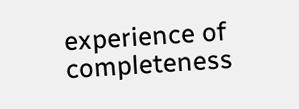experience of completeness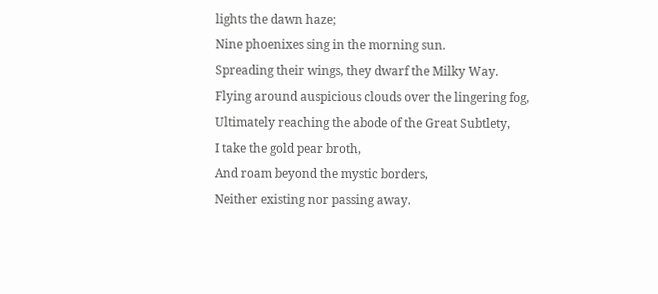lights the dawn haze;
Nine phoenixes sing in the morning sun.
Spreading their wings, they dwarf the Milky Way.
Flying around auspicious clouds over the lingering fog,
Ultimately reaching the abode of the Great Subtlety,
I take the gold pear broth,
And roam beyond the mystic borders,
Neither existing nor passing away.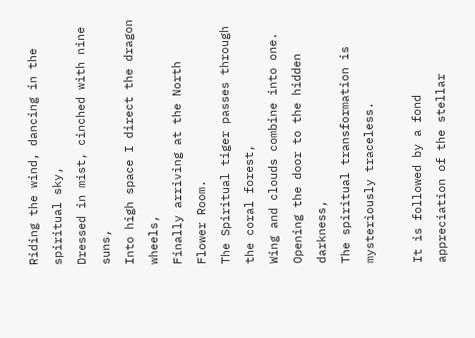Riding the wind, dancing in the spiritual sky,
Dressed in mist, cinched with nine suns,
Into high space I direct the dragon wheels,
Finally arriving at the North Flower Room.
The Spiritual tiger passes through the coral forest,
Wing and clouds combine into one.
Opening the door to the hidden darkness,
The spiritual transformation is mysteriously traceless.

It is followed by a fond appreciation of the stellar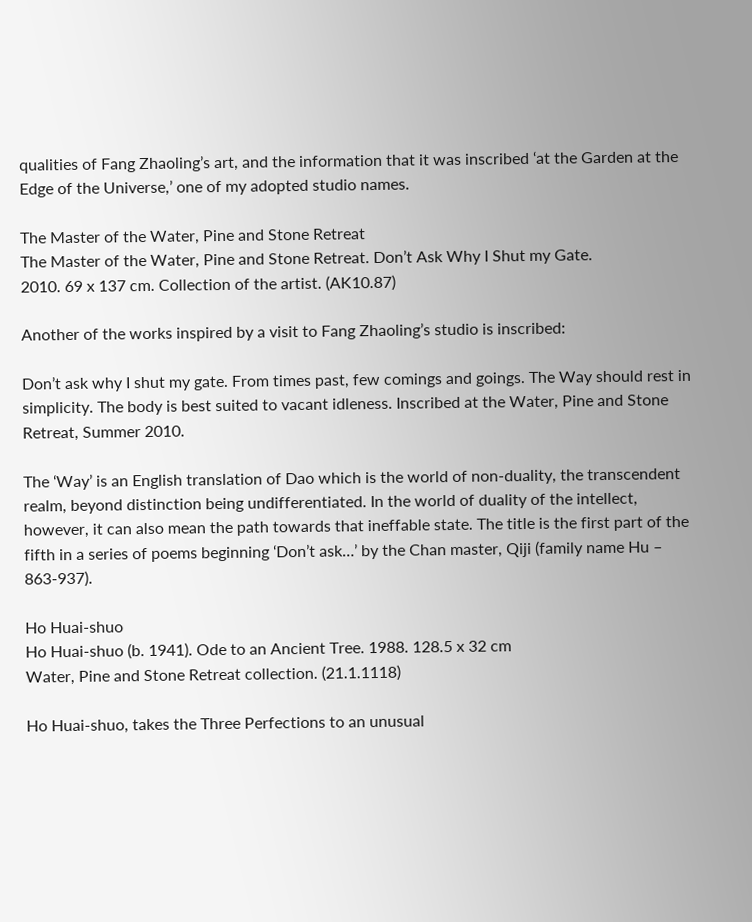qualities of Fang Zhaoling’s art, and the information that it was inscribed ‘at the Garden at the Edge of the Universe,’ one of my adopted studio names.

The Master of the Water, Pine and Stone Retreat
The Master of the Water, Pine and Stone Retreat. Don’t Ask Why I Shut my Gate.
2010. 69 x 137 cm. Collection of the artist. (AK10.87)

Another of the works inspired by a visit to Fang Zhaoling’s studio is inscribed:

Don’t ask why I shut my gate. From times past, few comings and goings. The Way should rest in simplicity. The body is best suited to vacant idleness. Inscribed at the Water, Pine and Stone Retreat, Summer 2010.

The ‘Way’ is an English translation of Dao which is the world of non-duality, the transcendent realm, beyond distinction being undifferentiated. In the world of duality of the intellect, however, it can also mean the path towards that ineffable state. The title is the first part of the fifth in a series of poems beginning ‘Don’t ask…’ by the Chan master, Qiji (family name Hu – 863-937).

Ho Huai-shuo
Ho Huai-shuo (b. 1941). Ode to an Ancient Tree. 1988. 128.5 x 32 cm
Water, Pine and Stone Retreat collection. (21.1.1118)

Ho Huai-shuo, takes the Three Perfections to an unusual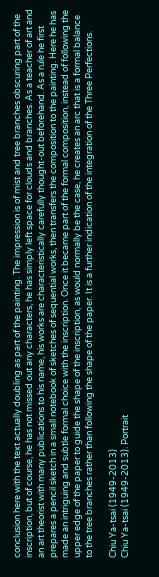conclusion here with the text actually doubling as part of the painting. The impression is of mist and tree branches obscuring part of the inscription, but of course, he has not missed out any characters, he has simply left space for clouds and branches. As a teacher of art and an art theorist with many publications to his name, his works are characteristically carefully thought-out beforehand. As a rule he first prepares a pencil sketch in a small notebook of sketches of sequential works, then transfers the composition to the painting. Here he has made an intriguing and subtle formal choice with the inscription. Once it became part of the formal composition, instead of following the upper edge of the paper to guide the shape of the inscription, as would normally be the case, he creates an arc that is a formal balance to the tree branches rather than following the shape of the paper. It is a further indication of the integration of the Three Perfections.

Chiu Ya-tsai (1949-2013)
Chiu Ya-tsai (1949-2013). Portrait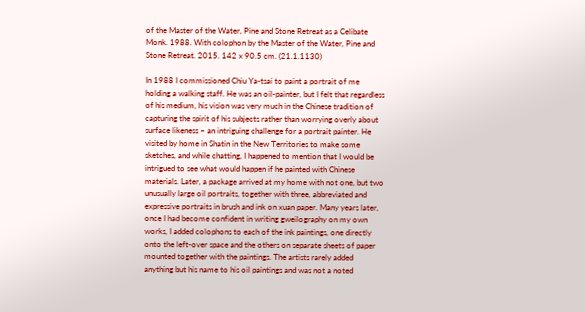of the Master of the Water, Pine and Stone Retreat as a Celibate Monk. 1988. With colophon by the Master of the Water, Pine and Stone Retreat. 2015. 142 x 90.5 cm. (21.1.1130)

In 1988 I commissioned Chiu Ya-tsai to paint a portrait of me holding a walking staff. He was an oil-painter, but I felt that regardless of his medium, his vision was very much in the Chinese tradition of capturing the spirit of his subjects rather than worrying overly about surface likeness – an intriguing challenge for a portrait painter. He visited by home in Shatin in the New Territories to make some sketches, and while chatting, I happened to mention that I would be intrigued to see what would happen if he painted with Chinese materials. Later, a package arrived at my home with not one, but two unusually large oil portraits, together with three, abbreviated and expressive portraits in brush and ink on xuan paper. Many years later, once I had become confident in writing gweilography on my own works, I added colophons to each of the ink paintings, one directly onto the left-over space and the others on separate sheets of paper mounted together with the paintings. The artists rarely added anything but his name to his oil paintings and was not a noted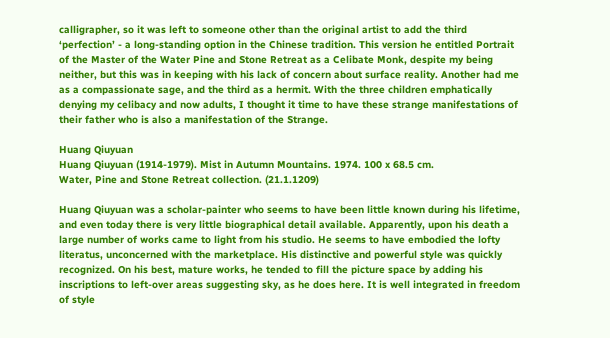calligrapher, so it was left to someone other than the original artist to add the third ‘perfection’ - a long-standing option in the Chinese tradition. This version he entitled Portrait of the Master of the Water Pine and Stone Retreat as a Celibate Monk, despite my being neither, but this was in keeping with his lack of concern about surface reality. Another had me as a compassionate sage, and the third as a hermit. With the three children emphatically denying my celibacy and now adults, I thought it time to have these strange manifestations of their father who is also a manifestation of the Strange.

Huang Qiuyuan
Huang Qiuyuan (1914-1979). Mist in Autumn Mountains. 1974. 100 x 68.5 cm.
Water, Pine and Stone Retreat collection. (21.1.1209)

Huang Qiuyuan was a scholar-painter who seems to have been little known during his lifetime, and even today there is very little biographical detail available. Apparently, upon his death a large number of works came to light from his studio. He seems to have embodied the lofty literatus, unconcerned with the marketplace. His distinctive and powerful style was quickly recognized. On his best, mature works, he tended to fill the picture space by adding his inscriptions to left-over areas suggesting sky, as he does here. It is well integrated in freedom of style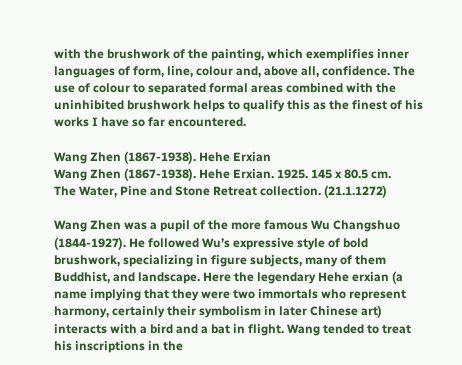with the brushwork of the painting, which exemplifies inner languages of form, line, colour and, above all, confidence. The use of colour to separated formal areas combined with the uninhibited brushwork helps to qualify this as the finest of his works I have so far encountered.

Wang Zhen (1867-1938). Hehe Erxian
Wang Zhen (1867-1938). Hehe Erxian. 1925. 145 x 80.5 cm.
The Water, Pine and Stone Retreat collection. (21.1.1272)

Wang Zhen was a pupil of the more famous Wu Changshuo (1844-1927). He followed Wu’s expressive style of bold brushwork, specializing in figure subjects, many of them Buddhist, and landscape. Here the legendary Hehe erxian (a name implying that they were two immortals who represent harmony, certainly their symbolism in later Chinese art) interacts with a bird and a bat in flight. Wang tended to treat his inscriptions in the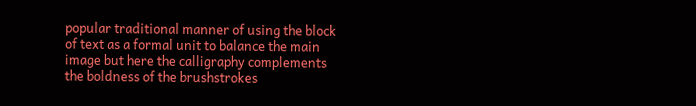popular traditional manner of using the block of text as a formal unit to balance the main image but here the calligraphy complements the boldness of the brushstrokes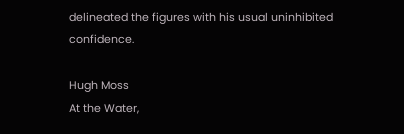delineated the figures with his usual uninhibited confidence.

Hugh Moss
At the Water,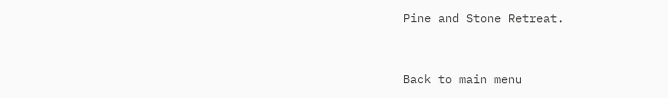Pine and Stone Retreat.


Back to main menu